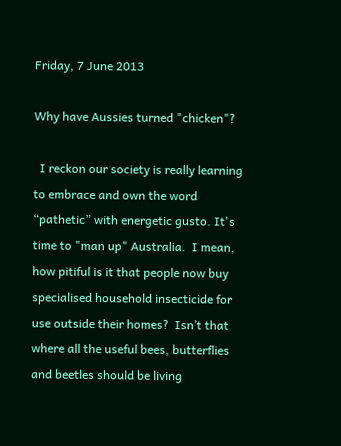Friday, 7 June 2013

Why have Aussies turned "chicken"?

  I reckon our society is really learning to embrace and own the word “pathetic” with energetic gusto. It's time to "man up" Australia.  I mean, how pitiful is it that people now buy specialised household insecticide for use outside their homes?  Isn’t that where all the useful bees, butterflies and beetles should be living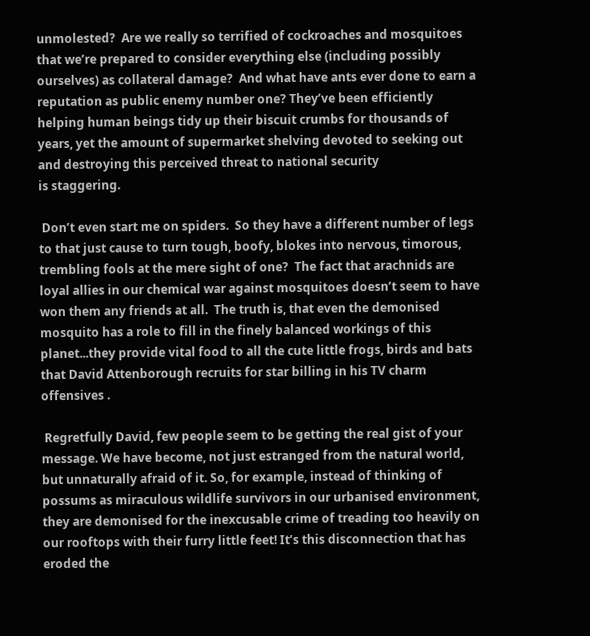unmolested?  Are we really so terrified of cockroaches and mosquitoes that we’re prepared to consider everything else (including possibly ourselves) as collateral damage?  And what have ants ever done to earn a reputation as public enemy number one? They’ve been efficiently helping human beings tidy up their biscuit crumbs for thousands of years, yet the amount of supermarket shelving devoted to seeking out and destroying this perceived threat to national security
is staggering.

 Don’t even start me on spiders.  So they have a different number of legs to that just cause to turn tough, boofy, blokes into nervous, timorous, trembling fools at the mere sight of one?  The fact that arachnids are loyal allies in our chemical war against mosquitoes doesn’t seem to have won them any friends at all.  The truth is, that even the demonised mosquito has a role to fill in the finely balanced workings of this planet...they provide vital food to all the cute little frogs, birds and bats that David Attenborough recruits for star billing in his TV charm offensives .

 Regretfully David, few people seem to be getting the real gist of your message. We have become, not just estranged from the natural world, but unnaturally afraid of it. So, for example, instead of thinking of possums as miraculous wildlife survivors in our urbanised environment, they are demonised for the inexcusable crime of treading too heavily on our rooftops with their furry little feet! It’s this disconnection that has eroded the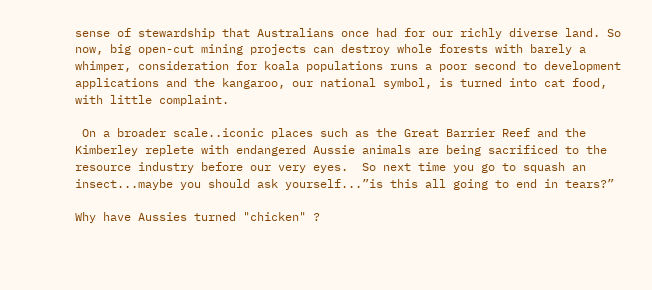sense of stewardship that Australians once had for our richly diverse land. So now, big open-cut mining projects can destroy whole forests with barely a whimper, consideration for koala populations runs a poor second to development applications and the kangaroo, our national symbol, is turned into cat food, with little complaint.

 On a broader scale..iconic places such as the Great Barrier Reef and the Kimberley replete with endangered Aussie animals are being sacrificed to the resource industry before our very eyes.  So next time you go to squash an insect...maybe you should ask yourself...”is this all going to end in tears?”

Why have Aussies turned "chicken" ?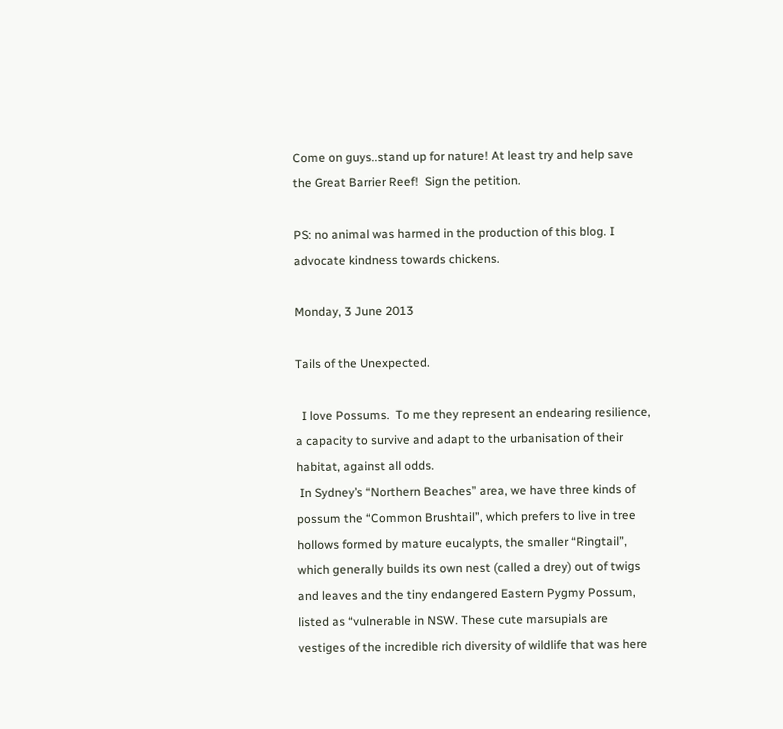Come on guys..stand up for nature! At least try and help save the Great Barrier Reef!  Sign the petition.

PS: no animal was harmed in the production of this blog. I advocate kindness towards chickens.

Monday, 3 June 2013

Tails of the Unexpected.

  I love Possums.  To me they represent an endearing resilience, a capacity to survive and adapt to the urbanisation of their habitat, against all odds.
 In Sydney’s “Northern Beaches” area, we have three kinds of possum the “Common Brushtail”, which prefers to live in tree hollows formed by mature eucalypts, the smaller “Ringtail”, which generally builds its own nest (called a drey) out of twigs and leaves and the tiny endangered Eastern Pygmy Possum, listed as “vulnerable in NSW. These cute marsupials are vestiges of the incredible rich diversity of wildlife that was here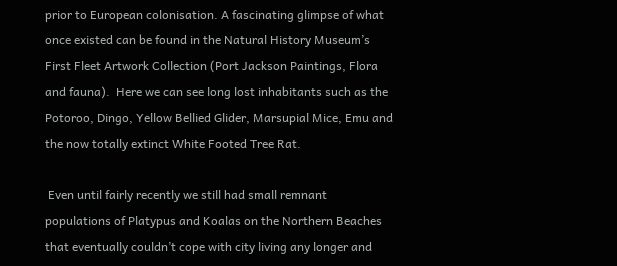prior to European colonisation. A fascinating glimpse of what once existed can be found in the Natural History Museum’s First Fleet Artwork Collection (Port Jackson Paintings, Flora and fauna).  Here we can see long lost inhabitants such as the Potoroo, Dingo, Yellow Bellied Glider, Marsupial Mice, Emu and the now totally extinct White Footed Tree Rat.

 Even until fairly recently we still had small remnant populations of Platypus and Koalas on the Northern Beaches that eventually couldn’t cope with city living any longer and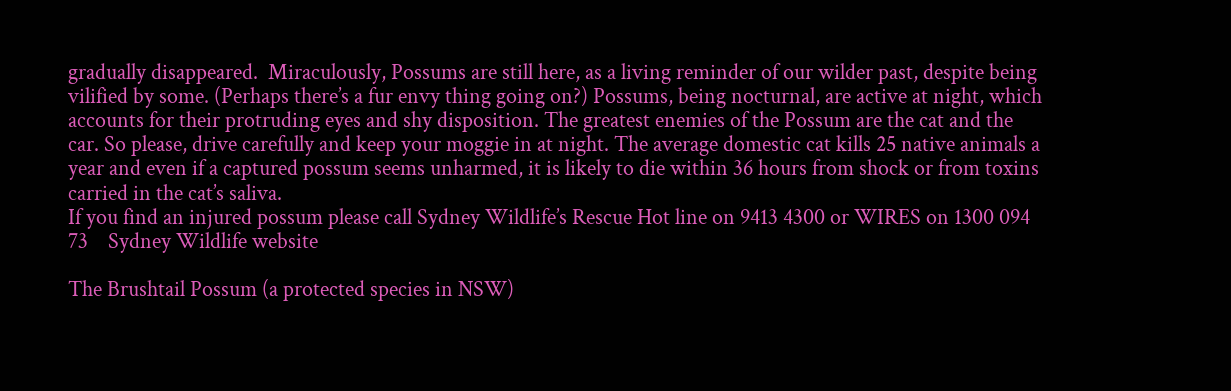gradually disappeared.  Miraculously, Possums are still here, as a living reminder of our wilder past, despite being vilified by some. (Perhaps there’s a fur envy thing going on?) Possums, being nocturnal, are active at night, which accounts for their protruding eyes and shy disposition. The greatest enemies of the Possum are the cat and the car. So please, drive carefully and keep your moggie in at night. The average domestic cat kills 25 native animals a year and even if a captured possum seems unharmed, it is likely to die within 36 hours from shock or from toxins carried in the cat’s saliva.
If you find an injured possum please call Sydney Wildlife’s Rescue Hot line on 9413 4300 or WIRES on 1300 094 73    Sydney Wildlife website

The Brushtail Possum (a protected species in NSW)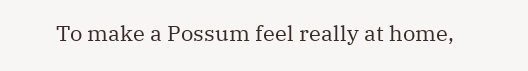To make a Possum feel really at home,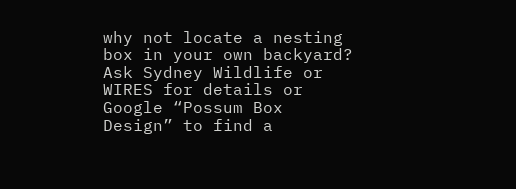why not locate a nesting box in your own backyard? Ask Sydney Wildlife or WIRES for details or Google “Possum Box Design” to find a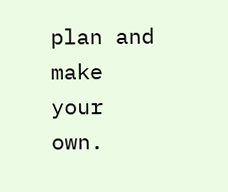plan and make your own.